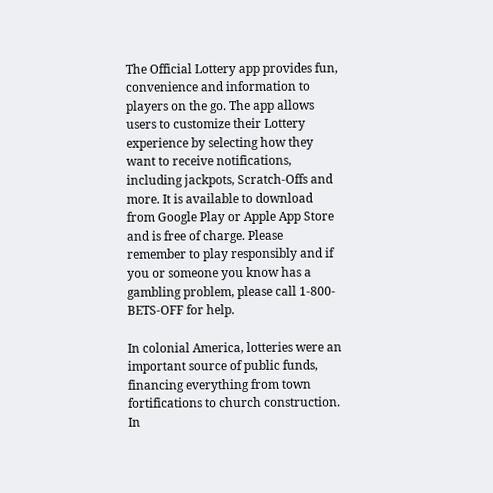The Official Lottery app provides fun, convenience and information to players on the go. The app allows users to customize their Lottery experience by selecting how they want to receive notifications, including jackpots, Scratch-Offs and more. It is available to download from Google Play or Apple App Store and is free of charge. Please remember to play responsibly and if you or someone you know has a gambling problem, please call 1-800-BETS-OFF for help.

In colonial America, lotteries were an important source of public funds, financing everything from town fortifications to church construction. In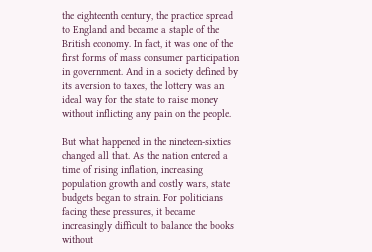the eighteenth century, the practice spread to England and became a staple of the British economy. In fact, it was one of the first forms of mass consumer participation in government. And in a society defined by its aversion to taxes, the lottery was an ideal way for the state to raise money without inflicting any pain on the people.

But what happened in the nineteen-sixties changed all that. As the nation entered a time of rising inflation, increasing population growth and costly wars, state budgets began to strain. For politicians facing these pressures, it became increasingly difficult to balance the books without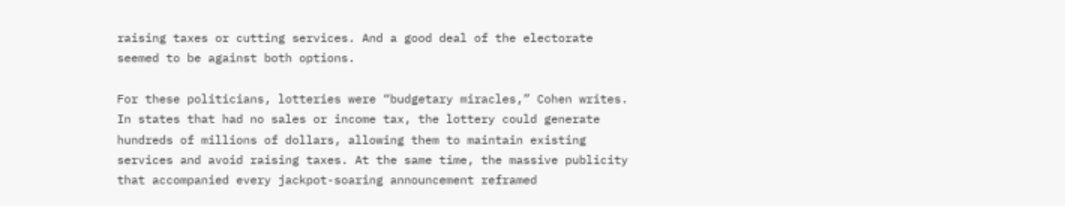raising taxes or cutting services. And a good deal of the electorate seemed to be against both options.

For these politicians, lotteries were “budgetary miracles,” Cohen writes. In states that had no sales or income tax, the lottery could generate hundreds of millions of dollars, allowing them to maintain existing services and avoid raising taxes. At the same time, the massive publicity that accompanied every jackpot-soaring announcement reframed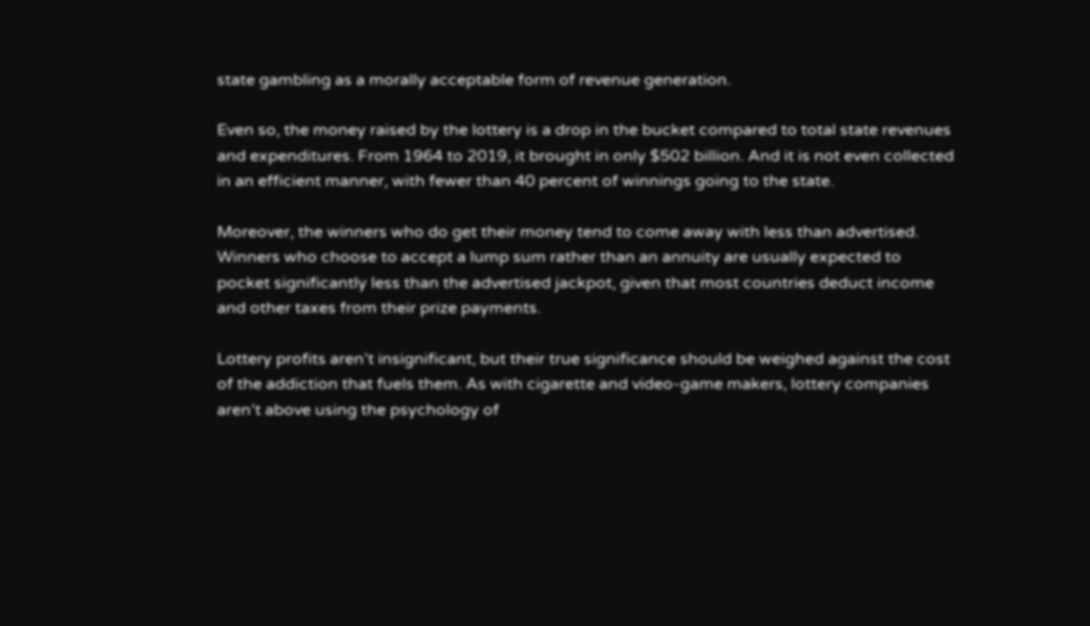state gambling as a morally acceptable form of revenue generation.

Even so, the money raised by the lottery is a drop in the bucket compared to total state revenues and expenditures. From 1964 to 2019, it brought in only $502 billion. And it is not even collected in an efficient manner, with fewer than 40 percent of winnings going to the state.

Moreover, the winners who do get their money tend to come away with less than advertised. Winners who choose to accept a lump sum rather than an annuity are usually expected to pocket significantly less than the advertised jackpot, given that most countries deduct income and other taxes from their prize payments.

Lottery profits aren’t insignificant, but their true significance should be weighed against the cost of the addiction that fuels them. As with cigarette and video-game makers, lottery companies aren’t above using the psychology of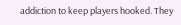addiction to keep players hooked. They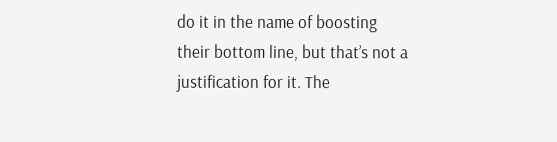do it in the name of boosting their bottom line, but that’s not a justification for it. The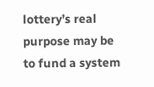lottery’s real purpose may be to fund a system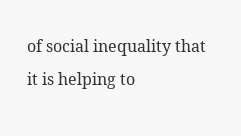of social inequality that it is helping to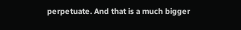perpetuate. And that is a much bigger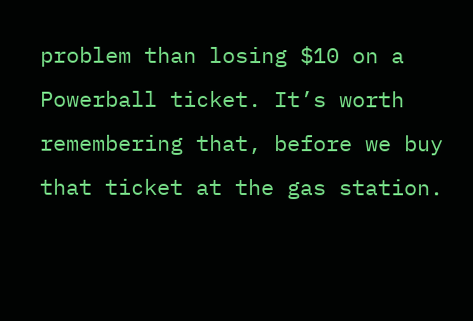problem than losing $10 on a Powerball ticket. It’s worth remembering that, before we buy that ticket at the gas station.